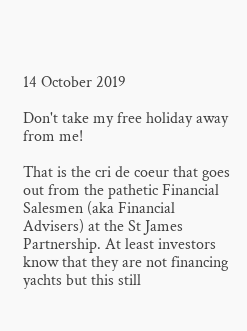14 October 2019

Don't take my free holiday away from me!

That is the cri de coeur that goes out from the pathetic Financial Salesmen (aka Financial Advisers) at the St James Partnership. At least investors know that they are not financing yachts but this still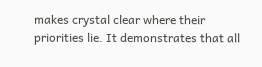makes crystal clear where their priorities lie. It demonstrates that all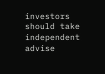investors should take independent advise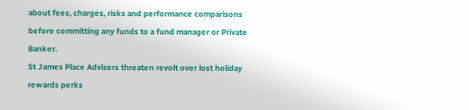about fees, charges, risks and performance comparisons before committing any funds to a fund manager or Private Banker.
St James Place Advisers threaten revolt over lost holiday rewards perks